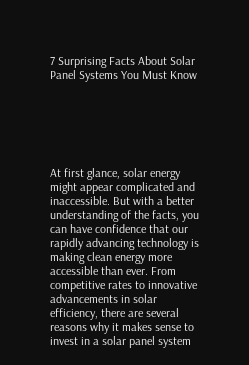7 Surprising Facts About Solar Panel Systems You Must Know






At first glance, solar energy might appear complicated and inaccessible. But with a better understanding of the facts, you can have confidence that our rapidly advancing technology is making clean energy more accessible than ever. From competitive rates to innovative advancements in solar efficiency, there are several reasons why it makes sense to invest in a solar panel system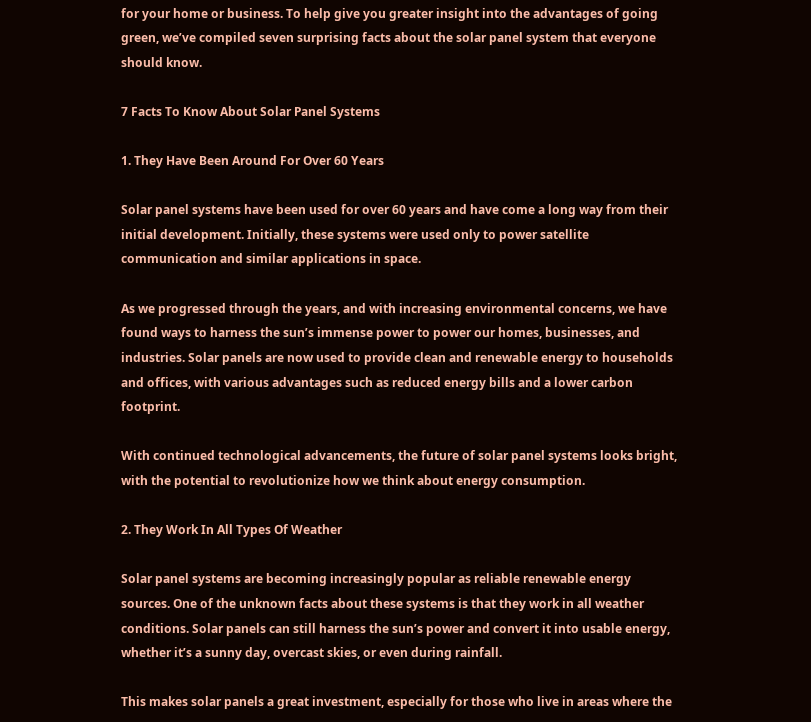for your home or business. To help give you greater insight into the advantages of going green, we’ve compiled seven surprising facts about the solar panel system that everyone should know.

7 Facts To Know About Solar Panel Systems

1. They Have Been Around For Over 60 Years

Solar panel systems have been used for over 60 years and have come a long way from their initial development. Initially, these systems were used only to power satellite communication and similar applications in space.

As we progressed through the years, and with increasing environmental concerns, we have found ways to harness the sun’s immense power to power our homes, businesses, and industries. Solar panels are now used to provide clean and renewable energy to households and offices, with various advantages such as reduced energy bills and a lower carbon footprint.

With continued technological advancements, the future of solar panel systems looks bright, with the potential to revolutionize how we think about energy consumption.

2. They Work In All Types Of Weather

Solar panel systems are becoming increasingly popular as reliable renewable energy sources. One of the unknown facts about these systems is that they work in all weather conditions. Solar panels can still harness the sun’s power and convert it into usable energy, whether it’s a sunny day, overcast skies, or even during rainfall.

This makes solar panels a great investment, especially for those who live in areas where the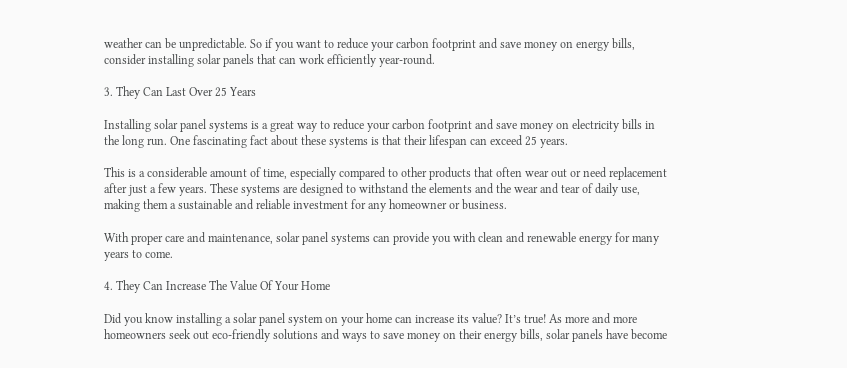weather can be unpredictable. So if you want to reduce your carbon footprint and save money on energy bills, consider installing solar panels that can work efficiently year-round.

3. They Can Last Over 25 Years

Installing solar panel systems is a great way to reduce your carbon footprint and save money on electricity bills in the long run. One fascinating fact about these systems is that their lifespan can exceed 25 years.

This is a considerable amount of time, especially compared to other products that often wear out or need replacement after just a few years. These systems are designed to withstand the elements and the wear and tear of daily use, making them a sustainable and reliable investment for any homeowner or business.

With proper care and maintenance, solar panel systems can provide you with clean and renewable energy for many years to come.

4. They Can Increase The Value Of Your Home

Did you know installing a solar panel system on your home can increase its value? It’s true! As more and more homeowners seek out eco-friendly solutions and ways to save money on their energy bills, solar panels have become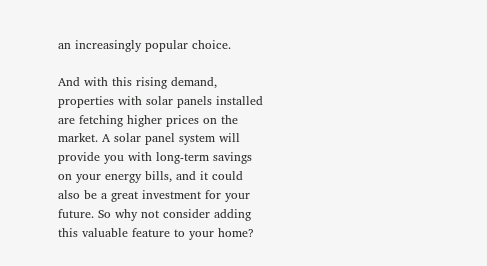an increasingly popular choice.

And with this rising demand, properties with solar panels installed are fetching higher prices on the market. A solar panel system will provide you with long-term savings on your energy bills, and it could also be a great investment for your future. So why not consider adding this valuable feature to your home?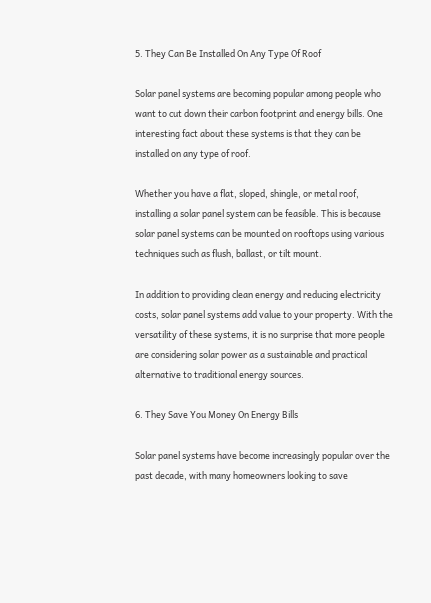5. They Can Be Installed On Any Type Of Roof

Solar panel systems are becoming popular among people who want to cut down their carbon footprint and energy bills. One interesting fact about these systems is that they can be installed on any type of roof.

Whether you have a flat, sloped, shingle, or metal roof, installing a solar panel system can be feasible. This is because solar panel systems can be mounted on rooftops using various techniques such as flush, ballast, or tilt mount.

In addition to providing clean energy and reducing electricity costs, solar panel systems add value to your property. With the versatility of these systems, it is no surprise that more people are considering solar power as a sustainable and practical alternative to traditional energy sources.

6. They Save You Money On Energy Bills

Solar panel systems have become increasingly popular over the past decade, with many homeowners looking to save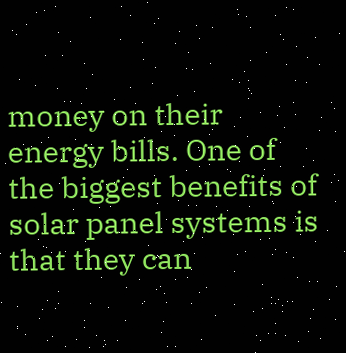money on their energy bills. One of the biggest benefits of solar panel systems is that they can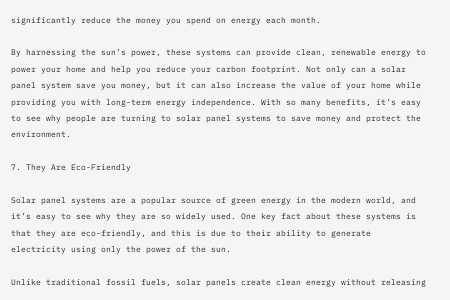significantly reduce the money you spend on energy each month.

By harnessing the sun’s power, these systems can provide clean, renewable energy to power your home and help you reduce your carbon footprint. Not only can a solar panel system save you money, but it can also increase the value of your home while providing you with long-term energy independence. With so many benefits, it’s easy to see why people are turning to solar panel systems to save money and protect the environment.

7. They Are Eco-Friendly

Solar panel systems are a popular source of green energy in the modern world, and it’s easy to see why they are so widely used. One key fact about these systems is that they are eco-friendly, and this is due to their ability to generate electricity using only the power of the sun.

Unlike traditional fossil fuels, solar panels create clean energy without releasing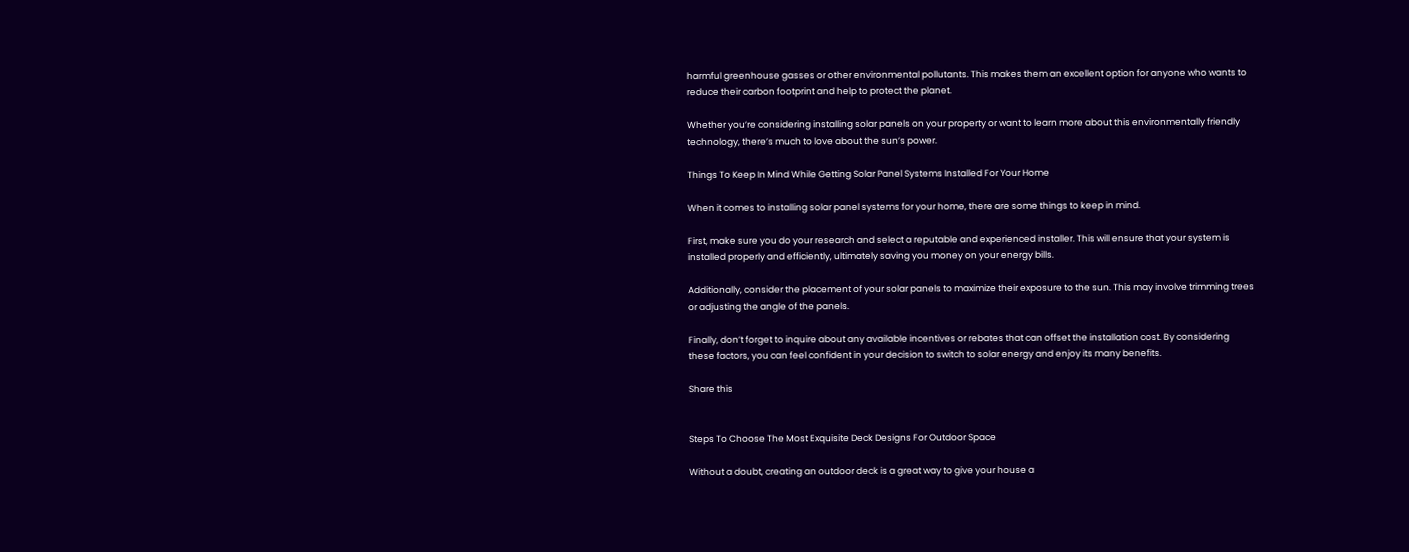harmful greenhouse gasses or other environmental pollutants. This makes them an excellent option for anyone who wants to reduce their carbon footprint and help to protect the planet.

Whether you’re considering installing solar panels on your property or want to learn more about this environmentally friendly technology, there’s much to love about the sun’s power.

Things To Keep In Mind While Getting Solar Panel Systems Installed For Your Home

When it comes to installing solar panel systems for your home, there are some things to keep in mind.

First, make sure you do your research and select a reputable and experienced installer. This will ensure that your system is installed properly and efficiently, ultimately saving you money on your energy bills.

Additionally, consider the placement of your solar panels to maximize their exposure to the sun. This may involve trimming trees or adjusting the angle of the panels.

Finally, don’t forget to inquire about any available incentives or rebates that can offset the installation cost. By considering these factors, you can feel confident in your decision to switch to solar energy and enjoy its many benefits.

Share this


Steps To Choose The Most Exquisite Deck Designs For Outdoor Space

Without a doubt, creating an outdoor deck is a great way to give your house a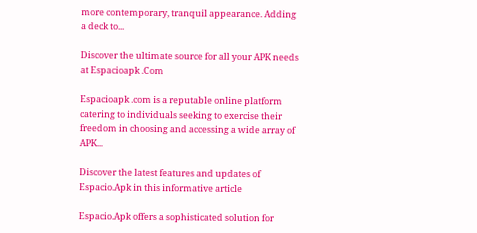more contemporary, tranquil appearance. Adding a deck to...

Discover the ultimate source for all your APK needs at Espacioapk .Com

Espacioapk .com is a reputable online platform catering to individuals seeking to exercise their freedom in choosing and accessing a wide array of APK...

Discover the latest features and updates of Espacio.Apk in this informative article

Espacio.Apk offers a sophisticated solution for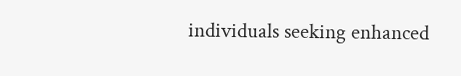individuals seeking enhanced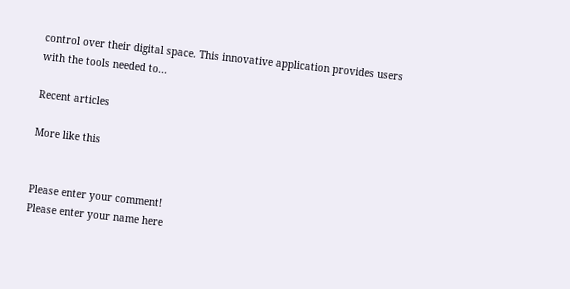control over their digital space. This innovative application provides users with the tools needed to...

Recent articles

More like this


Please enter your comment!
Please enter your name here